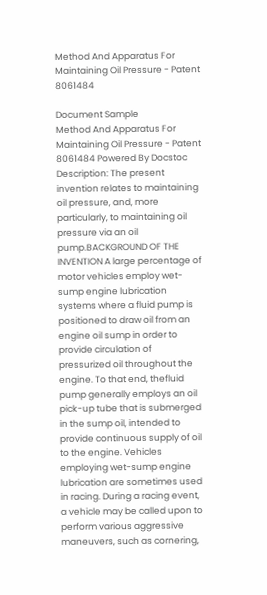Method And Apparatus For Maintaining Oil Pressure - Patent 8061484

Document Sample
Method And Apparatus For Maintaining Oil Pressure - Patent 8061484 Powered By Docstoc
Description: The present invention relates to maintaining oil pressure, and, more particularly, to maintaining oil pressure via an oil pump.BACKGROUND OF THE INVENTION A large percentage of motor vehicles employ wet-sump engine lubrication systems where a fluid pump is positioned to draw oil from an engine oil sump in order to provide circulation of pressurized oil throughout the engine. To that end, thefluid pump generally employs an oil pick-up tube that is submerged in the sump oil, intended to provide continuous supply of oil to the engine. Vehicles employing wet-sump engine lubrication are sometimes used in racing. During a racing event, a vehicle may be called upon to perform various aggressive maneuvers, such as cornering,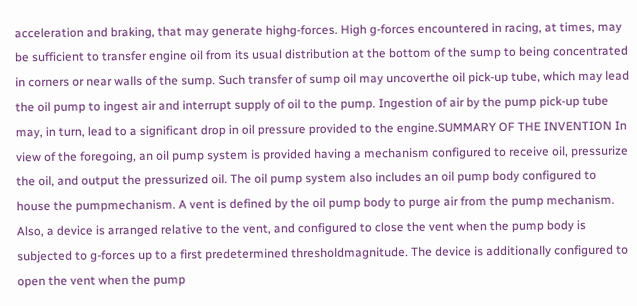acceleration and braking, that may generate highg-forces. High g-forces encountered in racing, at times, may be sufficient to transfer engine oil from its usual distribution at the bottom of the sump to being concentrated in corners or near walls of the sump. Such transfer of sump oil may uncoverthe oil pick-up tube, which may lead the oil pump to ingest air and interrupt supply of oil to the pump. Ingestion of air by the pump pick-up tube may, in turn, lead to a significant drop in oil pressure provided to the engine.SUMMARY OF THE INVENTION In view of the foregoing, an oil pump system is provided having a mechanism configured to receive oil, pressurize the oil, and output the pressurized oil. The oil pump system also includes an oil pump body configured to house the pumpmechanism. A vent is defined by the oil pump body to purge air from the pump mechanism. Also, a device is arranged relative to the vent, and configured to close the vent when the pump body is subjected to g-forces up to a first predetermined thresholdmagnitude. The device is additionally configured to open the vent when the pump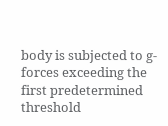body is subjected to g-forces exceeding the first predetermined threshold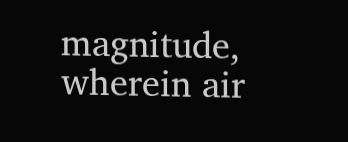magnitude, wherein air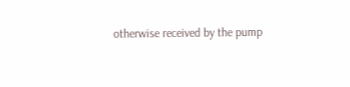otherwise received by the pump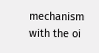mechanism with the oi